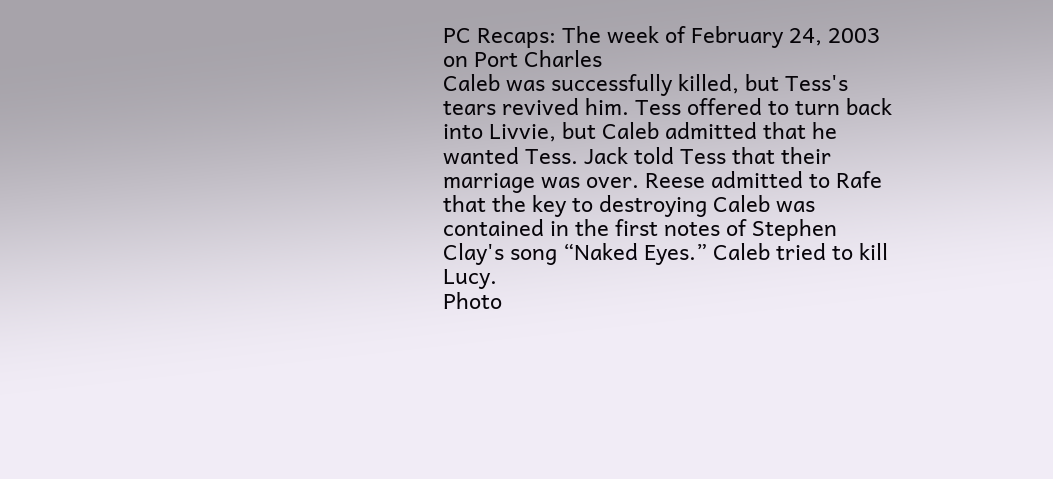PC Recaps: The week of February 24, 2003 on Port Charles
Caleb was successfully killed, but Tess's tears revived him. Tess offered to turn back into Livvie, but Caleb admitted that he wanted Tess. Jack told Tess that their marriage was over. Reese admitted to Rafe that the key to destroying Caleb was contained in the first notes of Stephen Clay's song “Naked Eyes.” Caleb tried to kill Lucy.
Photo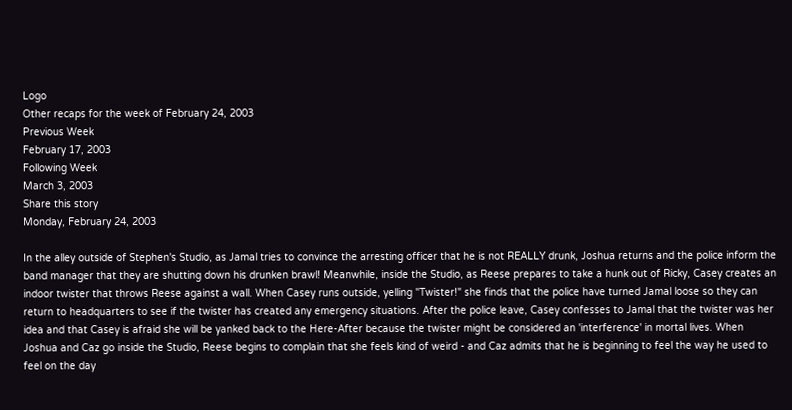Logo
Other recaps for the week of February 24, 2003
Previous Week
February 17, 2003
Following Week
March 3, 2003
Share this story
Monday, February 24, 2003

In the alley outside of Stephen's Studio, as Jamal tries to convince the arresting officer that he is not REALLY drunk, Joshua returns and the police inform the band manager that they are shutting down his drunken brawl! Meanwhile, inside the Studio, as Reese prepares to take a hunk out of Ricky, Casey creates an indoor twister that throws Reese against a wall. When Casey runs outside, yelling "Twister!" she finds that the police have turned Jamal loose so they can return to headquarters to see if the twister has created any emergency situations. After the police leave, Casey confesses to Jamal that the twister was her idea and that Casey is afraid she will be yanked back to the Here-After because the twister might be considered an 'interference' in mortal lives. When Joshua and Caz go inside the Studio, Reese begins to complain that she feels kind of weird - and Caz admits that he is beginning to feel the way he used to feel on the day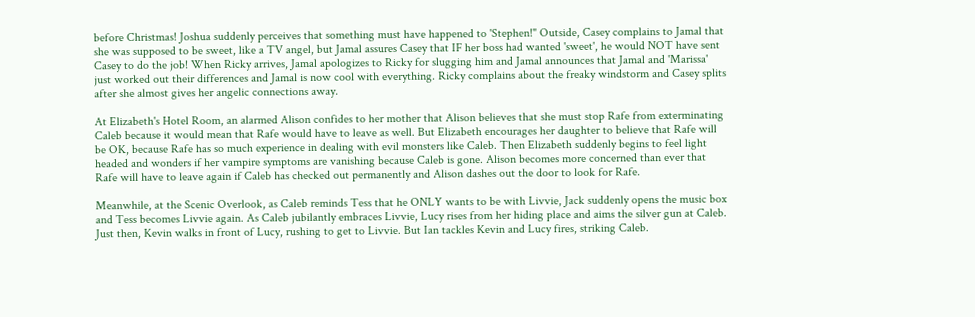before Christmas! Joshua suddenly perceives that something must have happened to 'Stephen!" Outside, Casey complains to Jamal that she was supposed to be sweet, like a TV angel, but Jamal assures Casey that IF her boss had wanted 'sweet', he would NOT have sent Casey to do the job! When Ricky arrives, Jamal apologizes to Ricky for slugging him and Jamal announces that Jamal and 'Marissa' just worked out their differences and Jamal is now cool with everything. Ricky complains about the freaky windstorm and Casey splits after she almost gives her angelic connections away.

At Elizabeth's Hotel Room, an alarmed Alison confides to her mother that Alison believes that she must stop Rafe from exterminating Caleb because it would mean that Rafe would have to leave as well. But Elizabeth encourages her daughter to believe that Rafe will be OK, because Rafe has so much experience in dealing with evil monsters like Caleb. Then Elizabeth suddenly begins to feel light headed and wonders if her vampire symptoms are vanishing because Caleb is gone. Alison becomes more concerned than ever that Rafe will have to leave again if Caleb has checked out permanently and Alison dashes out the door to look for Rafe.

Meanwhile, at the Scenic Overlook, as Caleb reminds Tess that he ONLY wants to be with Livvie, Jack suddenly opens the music box and Tess becomes Livvie again. As Caleb jubilantly embraces Livvie, Lucy rises from her hiding place and aims the silver gun at Caleb. Just then, Kevin walks in front of Lucy, rushing to get to Livvie. But Ian tackles Kevin and Lucy fires, striking Caleb.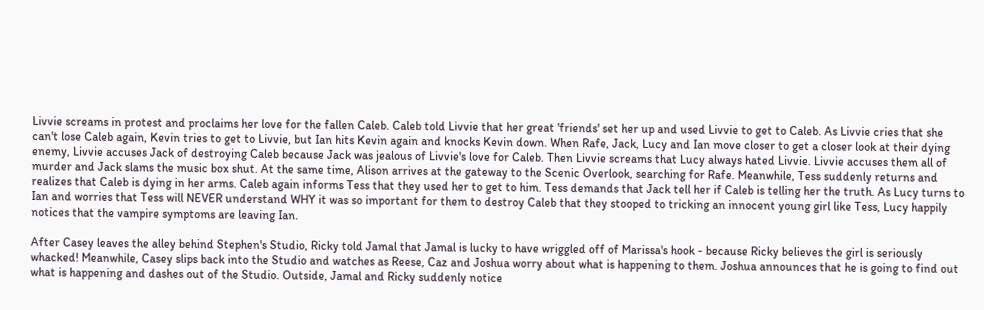Livvie screams in protest and proclaims her love for the fallen Caleb. Caleb told Livvie that her great 'friends' set her up and used Livvie to get to Caleb. As Livvie cries that she can't lose Caleb again, Kevin tries to get to Livvie, but Ian hits Kevin again and knocks Kevin down. When Rafe, Jack, Lucy and Ian move closer to get a closer look at their dying enemy, Livvie accuses Jack of destroying Caleb because Jack was jealous of Livvie's love for Caleb. Then Livvie screams that Lucy always hated Livvie. Livvie accuses them all of murder and Jack slams the music box shut. At the same time, Alison arrives at the gateway to the Scenic Overlook, searching for Rafe. Meanwhile, Tess suddenly returns and realizes that Caleb is dying in her arms. Caleb again informs Tess that they used her to get to him. Tess demands that Jack tell her if Caleb is telling her the truth. As Lucy turns to Ian and worries that Tess will NEVER understand WHY it was so important for them to destroy Caleb that they stooped to tricking an innocent young girl like Tess, Lucy happily notices that the vampire symptoms are leaving Ian.

After Casey leaves the alley behind Stephen's Studio, Ricky told Jamal that Jamal is lucky to have wriggled off of Marissa's hook - because Ricky believes the girl is seriously whacked! Meanwhile, Casey slips back into the Studio and watches as Reese, Caz and Joshua worry about what is happening to them. Joshua announces that he is going to find out what is happening and dashes out of the Studio. Outside, Jamal and Ricky suddenly notice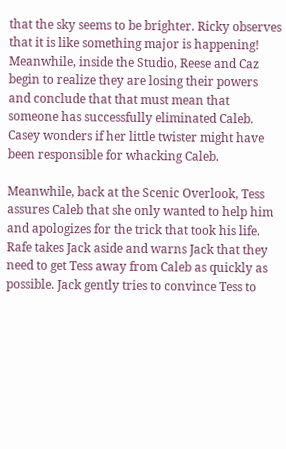that the sky seems to be brighter. Ricky observes that it is like something major is happening! Meanwhile, inside the Studio, Reese and Caz begin to realize they are losing their powers and conclude that that must mean that someone has successfully eliminated Caleb. Casey wonders if her little twister might have been responsible for whacking Caleb.

Meanwhile, back at the Scenic Overlook, Tess assures Caleb that she only wanted to help him and apologizes for the trick that took his life. Rafe takes Jack aside and warns Jack that they need to get Tess away from Caleb as quickly as possible. Jack gently tries to convince Tess to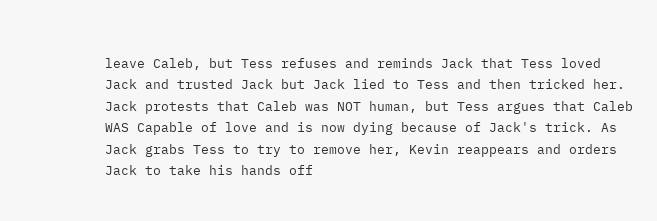leave Caleb, but Tess refuses and reminds Jack that Tess loved Jack and trusted Jack but Jack lied to Tess and then tricked her. Jack protests that Caleb was NOT human, but Tess argues that Caleb WAS Capable of love and is now dying because of Jack's trick. As Jack grabs Tess to try to remove her, Kevin reappears and orders Jack to take his hands off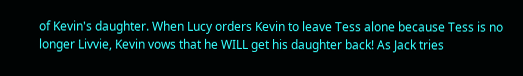of Kevin's daughter. When Lucy orders Kevin to leave Tess alone because Tess is no longer Livvie, Kevin vows that he WILL get his daughter back! As Jack tries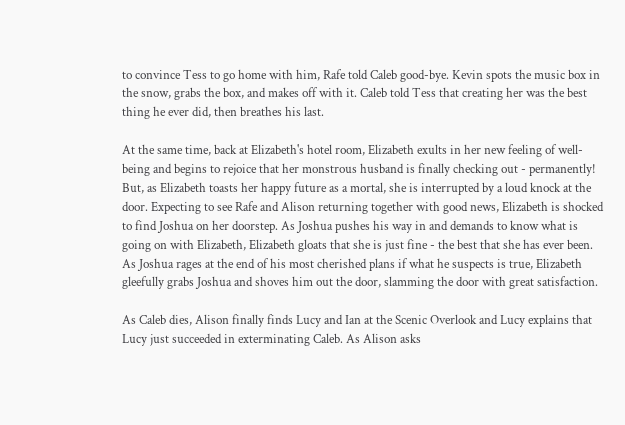to convince Tess to go home with him, Rafe told Caleb good-bye. Kevin spots the music box in the snow, grabs the box, and makes off with it. Caleb told Tess that creating her was the best thing he ever did, then breathes his last.

At the same time, back at Elizabeth's hotel room, Elizabeth exults in her new feeling of well-being and begins to rejoice that her monstrous husband is finally checking out - permanently! But, as Elizabeth toasts her happy future as a mortal, she is interrupted by a loud knock at the door. Expecting to see Rafe and Alison returning together with good news, Elizabeth is shocked to find Joshua on her doorstep. As Joshua pushes his way in and demands to know what is going on with Elizabeth, Elizabeth gloats that she is just fine - the best that she has ever been. As Joshua rages at the end of his most cherished plans if what he suspects is true, Elizabeth gleefully grabs Joshua and shoves him out the door, slamming the door with great satisfaction.

As Caleb dies, Alison finally finds Lucy and Ian at the Scenic Overlook and Lucy explains that Lucy just succeeded in exterminating Caleb. As Alison asks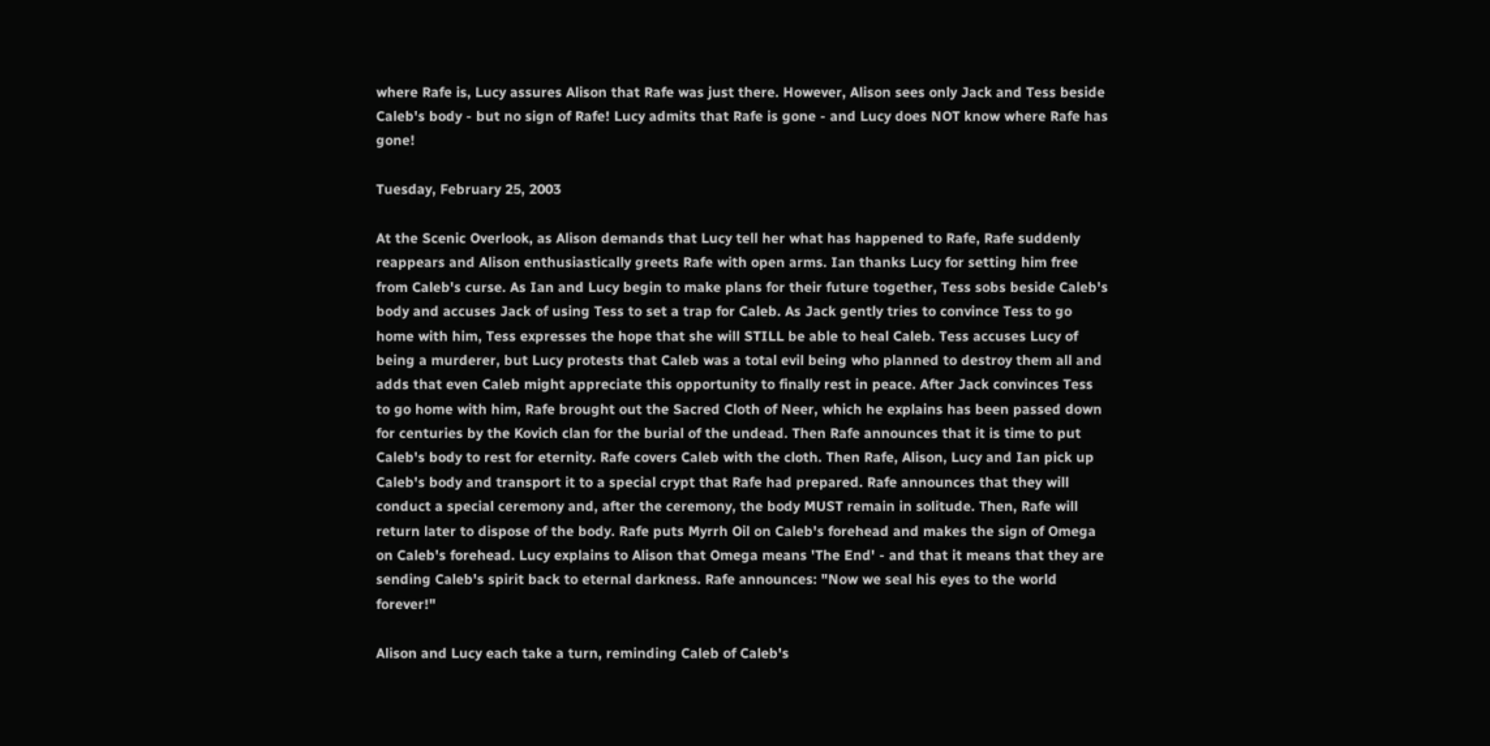where Rafe is, Lucy assures Alison that Rafe was just there. However, Alison sees only Jack and Tess beside Caleb's body - but no sign of Rafe! Lucy admits that Rafe is gone - and Lucy does NOT know where Rafe has gone!

Tuesday, February 25, 2003

At the Scenic Overlook, as Alison demands that Lucy tell her what has happened to Rafe, Rafe suddenly reappears and Alison enthusiastically greets Rafe with open arms. Ian thanks Lucy for setting him free from Caleb's curse. As Ian and Lucy begin to make plans for their future together, Tess sobs beside Caleb's body and accuses Jack of using Tess to set a trap for Caleb. As Jack gently tries to convince Tess to go home with him, Tess expresses the hope that she will STILL be able to heal Caleb. Tess accuses Lucy of being a murderer, but Lucy protests that Caleb was a total evil being who planned to destroy them all and adds that even Caleb might appreciate this opportunity to finally rest in peace. After Jack convinces Tess to go home with him, Rafe brought out the Sacred Cloth of Neer, which he explains has been passed down for centuries by the Kovich clan for the burial of the undead. Then Rafe announces that it is time to put Caleb's body to rest for eternity. Rafe covers Caleb with the cloth. Then Rafe, Alison, Lucy and Ian pick up Caleb's body and transport it to a special crypt that Rafe had prepared. Rafe announces that they will conduct a special ceremony and, after the ceremony, the body MUST remain in solitude. Then, Rafe will return later to dispose of the body. Rafe puts Myrrh Oil on Caleb's forehead and makes the sign of Omega on Caleb's forehead. Lucy explains to Alison that Omega means 'The End' - and that it means that they are sending Caleb's spirit back to eternal darkness. Rafe announces: "Now we seal his eyes to the world forever!"

Alison and Lucy each take a turn, reminding Caleb of Caleb's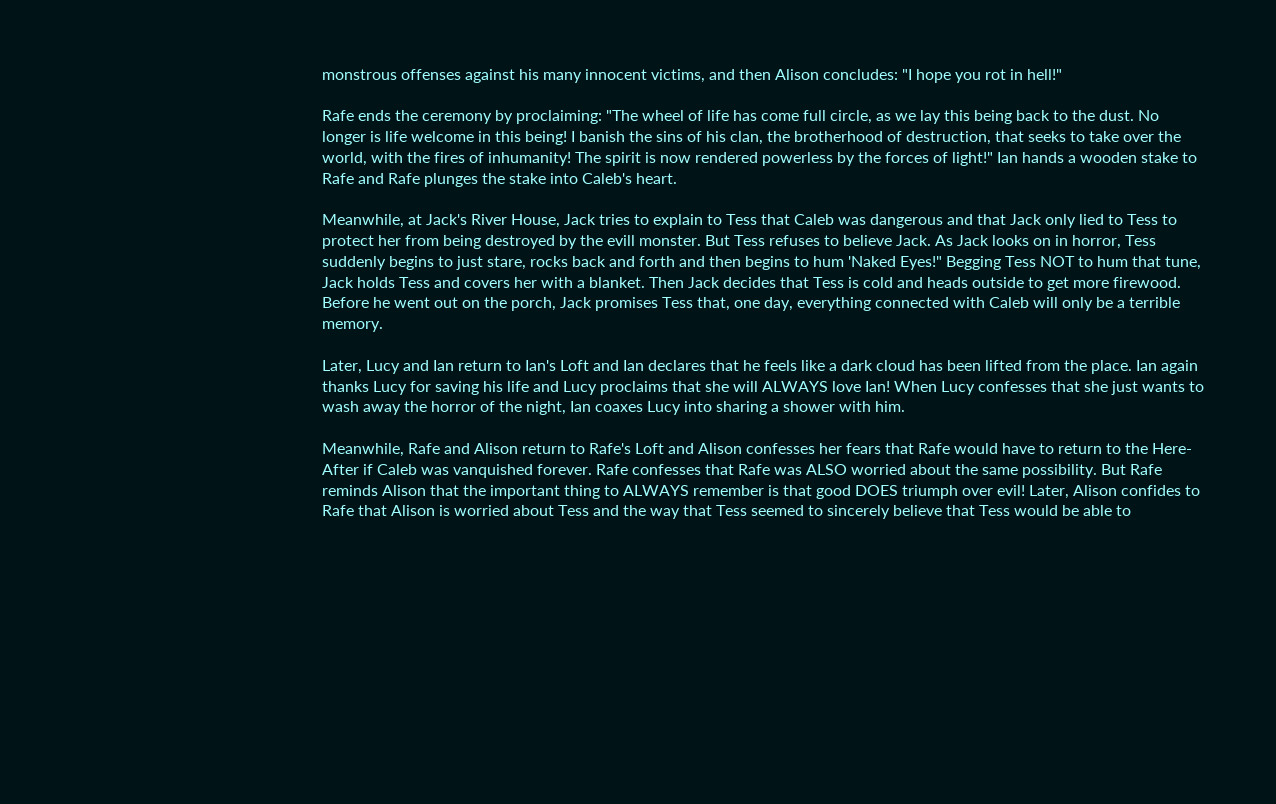monstrous offenses against his many innocent victims, and then Alison concludes: "I hope you rot in hell!"

Rafe ends the ceremony by proclaiming: "The wheel of life has come full circle, as we lay this being back to the dust. No longer is life welcome in this being! I banish the sins of his clan, the brotherhood of destruction, that seeks to take over the world, with the fires of inhumanity! The spirit is now rendered powerless by the forces of light!" Ian hands a wooden stake to Rafe and Rafe plunges the stake into Caleb's heart.

Meanwhile, at Jack's River House, Jack tries to explain to Tess that Caleb was dangerous and that Jack only lied to Tess to protect her from being destroyed by the evill monster. But Tess refuses to believe Jack. As Jack looks on in horror, Tess suddenly begins to just stare, rocks back and forth and then begins to hum 'Naked Eyes!" Begging Tess NOT to hum that tune, Jack holds Tess and covers her with a blanket. Then Jack decides that Tess is cold and heads outside to get more firewood. Before he went out on the porch, Jack promises Tess that, one day, everything connected with Caleb will only be a terrible memory.

Later, Lucy and Ian return to Ian's Loft and Ian declares that he feels like a dark cloud has been lifted from the place. Ian again thanks Lucy for saving his life and Lucy proclaims that she will ALWAYS love Ian! When Lucy confesses that she just wants to wash away the horror of the night, Ian coaxes Lucy into sharing a shower with him.

Meanwhile, Rafe and Alison return to Rafe's Loft and Alison confesses her fears that Rafe would have to return to the Here-After if Caleb was vanquished forever. Rafe confesses that Rafe was ALSO worried about the same possibility. But Rafe reminds Alison that the important thing to ALWAYS remember is that good DOES triumph over evil! Later, Alison confides to Rafe that Alison is worried about Tess and the way that Tess seemed to sincerely believe that Tess would be able to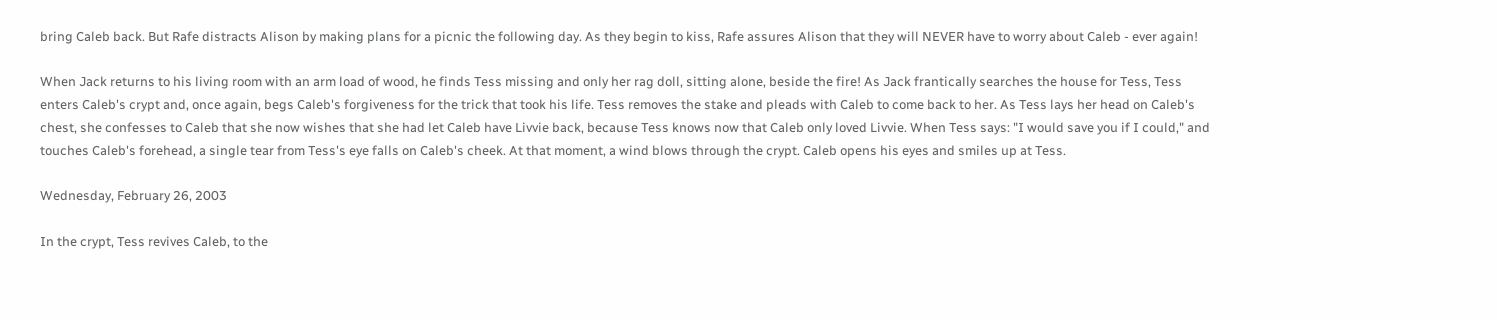bring Caleb back. But Rafe distracts Alison by making plans for a picnic the following day. As they begin to kiss, Rafe assures Alison that they will NEVER have to worry about Caleb - ever again!

When Jack returns to his living room with an arm load of wood, he finds Tess missing and only her rag doll, sitting alone, beside the fire! As Jack frantically searches the house for Tess, Tess enters Caleb's crypt and, once again, begs Caleb's forgiveness for the trick that took his life. Tess removes the stake and pleads with Caleb to come back to her. As Tess lays her head on Caleb's chest, she confesses to Caleb that she now wishes that she had let Caleb have Livvie back, because Tess knows now that Caleb only loved Livvie. When Tess says: "I would save you if I could," and touches Caleb's forehead, a single tear from Tess's eye falls on Caleb's cheek. At that moment, a wind blows through the crypt. Caleb opens his eyes and smiles up at Tess.

Wednesday, February 26, 2003

In the crypt, Tess revives Caleb, to the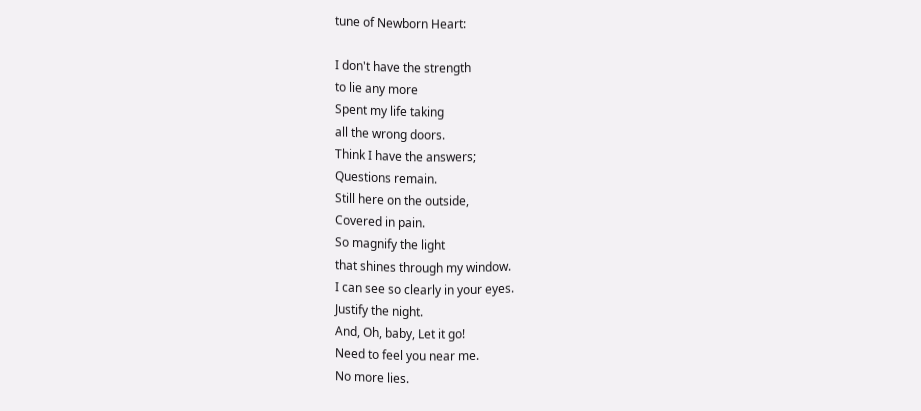tune of Newborn Heart:

I don't have the strength
to lie any more
Spent my life taking
all the wrong doors.
Think I have the answers;
Questions remain.
Still here on the outside,
Covered in pain.
So magnify the light
that shines through my window.
I can see so clearly in your eyes.
Justify the night.
And, Oh, baby, Let it go!
Need to feel you near me.
No more lies.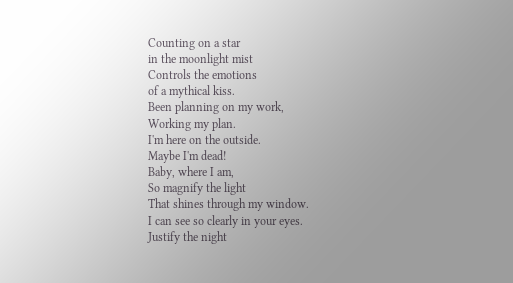Counting on a star
in the moonlight mist
Controls the emotions
of a mythical kiss.
Been planning on my work,
Working my plan.
I'm here on the outside.
Maybe I'm dead!
Baby, where I am,
So magnify the light
That shines through my window.
I can see so clearly in your eyes.
Justify the night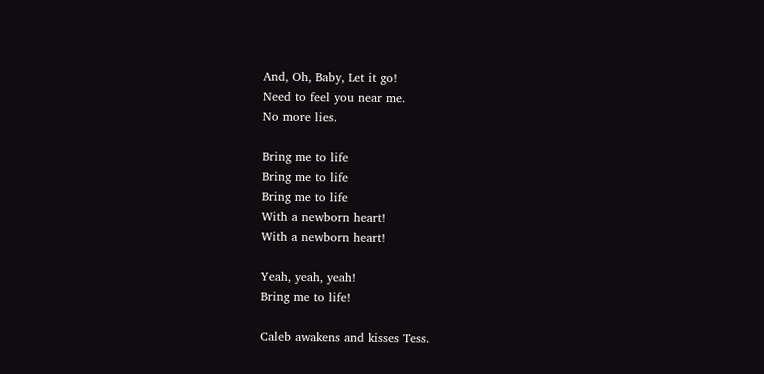And, Oh, Baby, Let it go!
Need to feel you near me.
No more lies.

Bring me to life
Bring me to life
Bring me to life
With a newborn heart!
With a newborn heart!

Yeah, yeah, yeah!
Bring me to life!

Caleb awakens and kisses Tess.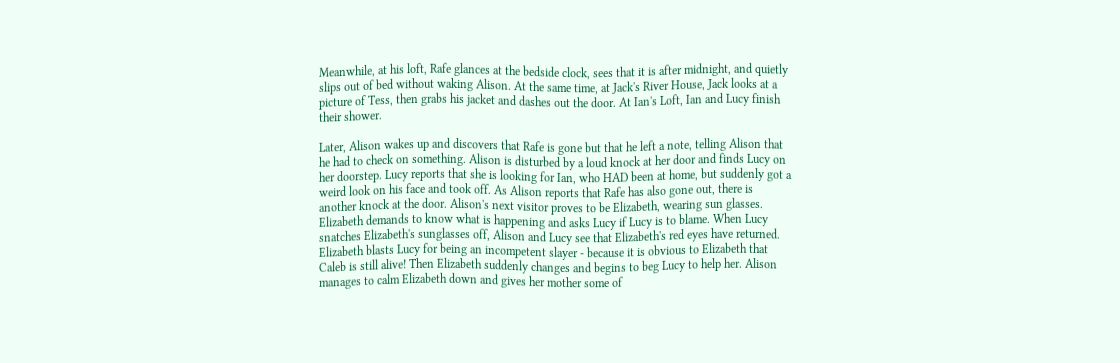Meanwhile, at his loft, Rafe glances at the bedside clock, sees that it is after midnight, and quietly slips out of bed without waking Alison. At the same time, at Jack's River House, Jack looks at a picture of Tess, then grabs his jacket and dashes out the door. At Ian's Loft, Ian and Lucy finish their shower.

Later, Alison wakes up and discovers that Rafe is gone but that he left a note, telling Alison that he had to check on something. Alison is disturbed by a loud knock at her door and finds Lucy on her doorstep. Lucy reports that she is looking for Ian, who HAD been at home, but suddenly got a weird look on his face and took off. As Alison reports that Rafe has also gone out, there is another knock at the door. Alison's next visitor proves to be Elizabeth, wearing sun glasses. Elizabeth demands to know what is happening and asks Lucy if Lucy is to blame. When Lucy snatches Elizabeth's sunglasses off, Alison and Lucy see that Elizabeth's red eyes have returned. Elizabeth blasts Lucy for being an incompetent slayer - because it is obvious to Elizabeth that Caleb is still alive! Then Elizabeth suddenly changes and begins to beg Lucy to help her. Alison manages to calm Elizabeth down and gives her mother some of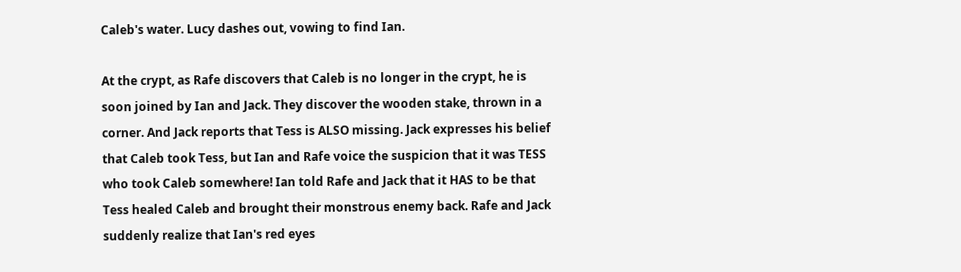Caleb's water. Lucy dashes out, vowing to find Ian.

At the crypt, as Rafe discovers that Caleb is no longer in the crypt, he is soon joined by Ian and Jack. They discover the wooden stake, thrown in a corner. And Jack reports that Tess is ALSO missing. Jack expresses his belief that Caleb took Tess, but Ian and Rafe voice the suspicion that it was TESS who took Caleb somewhere! Ian told Rafe and Jack that it HAS to be that Tess healed Caleb and brought their monstrous enemy back. Rafe and Jack suddenly realize that Ian's red eyes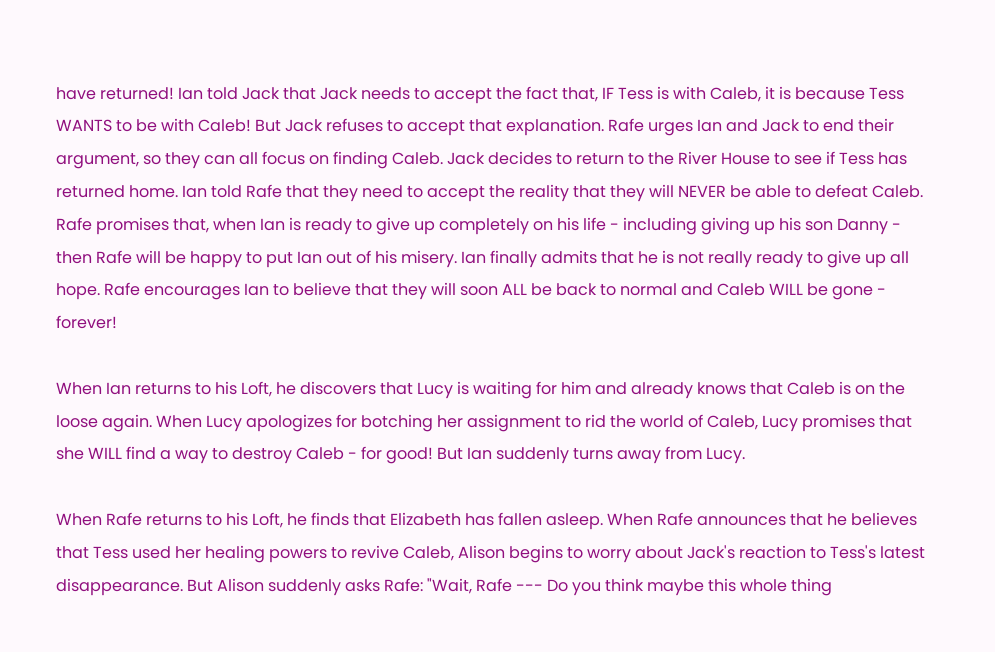have returned! Ian told Jack that Jack needs to accept the fact that, IF Tess is with Caleb, it is because Tess WANTS to be with Caleb! But Jack refuses to accept that explanation. Rafe urges Ian and Jack to end their argument, so they can all focus on finding Caleb. Jack decides to return to the River House to see if Tess has returned home. Ian told Rafe that they need to accept the reality that they will NEVER be able to defeat Caleb. Rafe promises that, when Ian is ready to give up completely on his life - including giving up his son Danny - then Rafe will be happy to put Ian out of his misery. Ian finally admits that he is not really ready to give up all hope. Rafe encourages Ian to believe that they will soon ALL be back to normal and Caleb WILL be gone - forever!

When Ian returns to his Loft, he discovers that Lucy is waiting for him and already knows that Caleb is on the loose again. When Lucy apologizes for botching her assignment to rid the world of Caleb, Lucy promises that she WILL find a way to destroy Caleb - for good! But Ian suddenly turns away from Lucy.

When Rafe returns to his Loft, he finds that Elizabeth has fallen asleep. When Rafe announces that he believes that Tess used her healing powers to revive Caleb, Alison begins to worry about Jack's reaction to Tess's latest disappearance. But Alison suddenly asks Rafe: "Wait, Rafe --- Do you think maybe this whole thing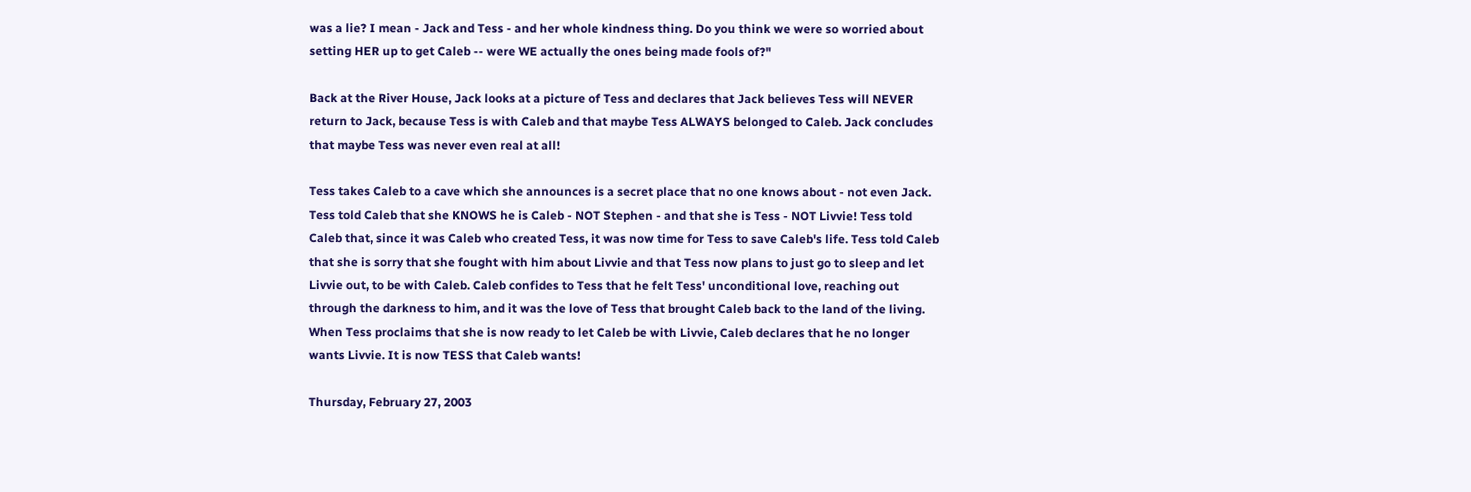was a lie? I mean - Jack and Tess - and her whole kindness thing. Do you think we were so worried about setting HER up to get Caleb -- were WE actually the ones being made fools of?"

Back at the River House, Jack looks at a picture of Tess and declares that Jack believes Tess will NEVER return to Jack, because Tess is with Caleb and that maybe Tess ALWAYS belonged to Caleb. Jack concludes that maybe Tess was never even real at all!

Tess takes Caleb to a cave which she announces is a secret place that no one knows about - not even Jack. Tess told Caleb that she KNOWS he is Caleb - NOT Stephen - and that she is Tess - NOT Livvie! Tess told Caleb that, since it was Caleb who created Tess, it was now time for Tess to save Caleb's life. Tess told Caleb that she is sorry that she fought with him about Livvie and that Tess now plans to just go to sleep and let Livvie out, to be with Caleb. Caleb confides to Tess that he felt Tess' unconditional love, reaching out through the darkness to him, and it was the love of Tess that brought Caleb back to the land of the living. When Tess proclaims that she is now ready to let Caleb be with Livvie, Caleb declares that he no longer wants Livvie. It is now TESS that Caleb wants!

Thursday, February 27, 2003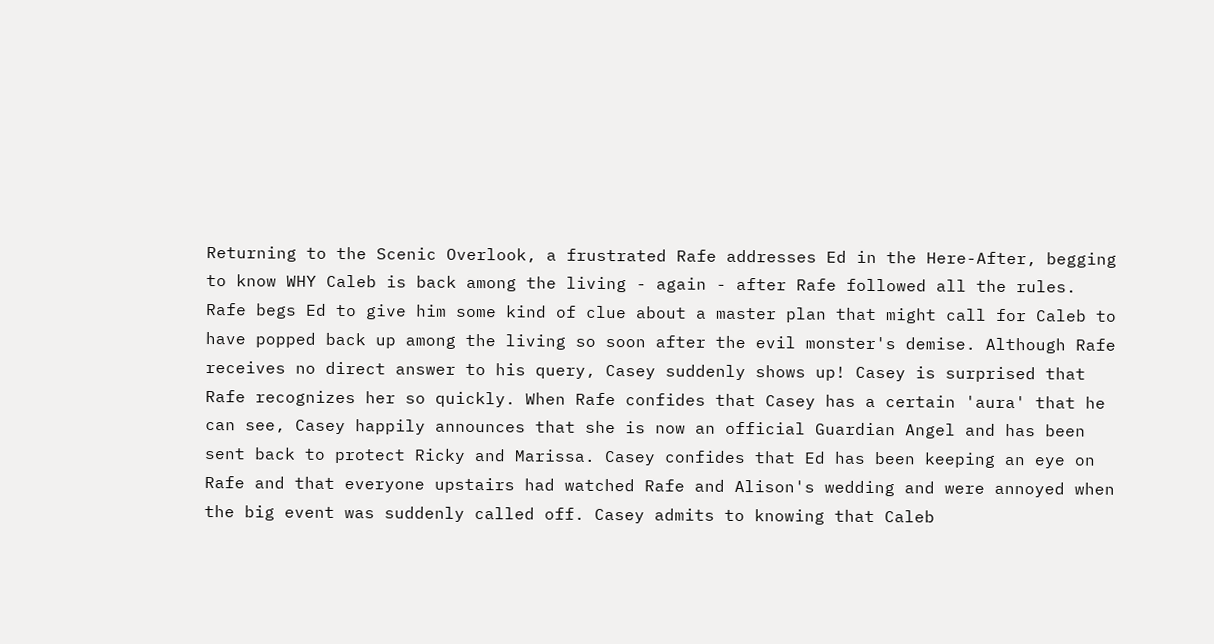Returning to the Scenic Overlook, a frustrated Rafe addresses Ed in the Here-After, begging to know WHY Caleb is back among the living - again - after Rafe followed all the rules. Rafe begs Ed to give him some kind of clue about a master plan that might call for Caleb to have popped back up among the living so soon after the evil monster's demise. Although Rafe receives no direct answer to his query, Casey suddenly shows up! Casey is surprised that Rafe recognizes her so quickly. When Rafe confides that Casey has a certain 'aura' that he can see, Casey happily announces that she is now an official Guardian Angel and has been sent back to protect Ricky and Marissa. Casey confides that Ed has been keeping an eye on Rafe and that everyone upstairs had watched Rafe and Alison's wedding and were annoyed when the big event was suddenly called off. Casey admits to knowing that Caleb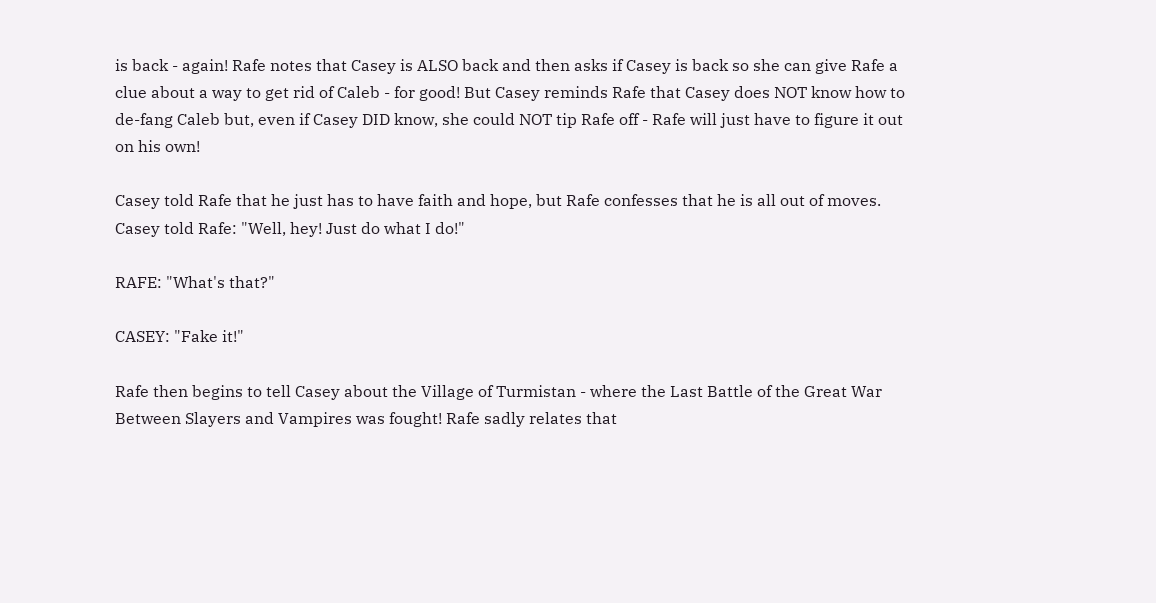is back - again! Rafe notes that Casey is ALSO back and then asks if Casey is back so she can give Rafe a clue about a way to get rid of Caleb - for good! But Casey reminds Rafe that Casey does NOT know how to de-fang Caleb but, even if Casey DID know, she could NOT tip Rafe off - Rafe will just have to figure it out on his own!

Casey told Rafe that he just has to have faith and hope, but Rafe confesses that he is all out of moves. Casey told Rafe: "Well, hey! Just do what I do!"

RAFE: "What's that?"

CASEY: "Fake it!"

Rafe then begins to tell Casey about the Village of Turmistan - where the Last Battle of the Great War Between Slayers and Vampires was fought! Rafe sadly relates that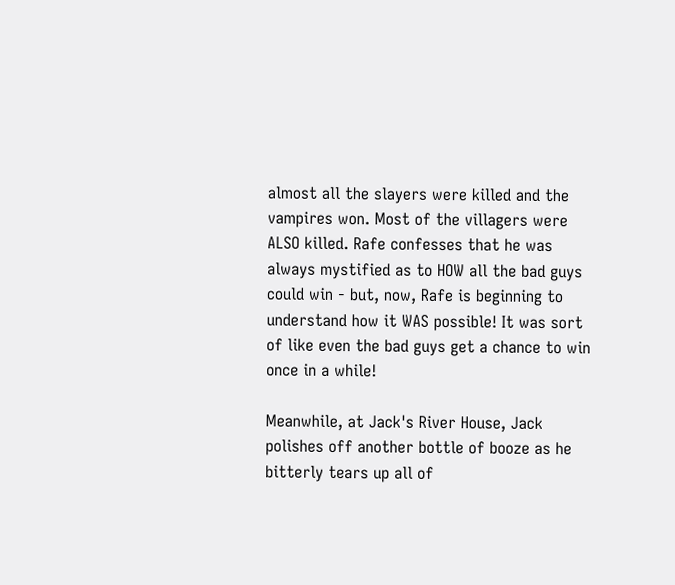almost all the slayers were killed and the vampires won. Most of the villagers were ALSO killed. Rafe confesses that he was always mystified as to HOW all the bad guys could win - but, now, Rafe is beginning to understand how it WAS possible! It was sort of like even the bad guys get a chance to win once in a while!

Meanwhile, at Jack's River House, Jack polishes off another bottle of booze as he bitterly tears up all of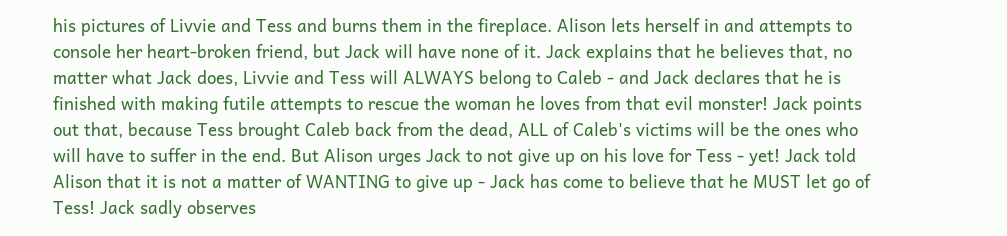his pictures of Livvie and Tess and burns them in the fireplace. Alison lets herself in and attempts to console her heart-broken friend, but Jack will have none of it. Jack explains that he believes that, no matter what Jack does, Livvie and Tess will ALWAYS belong to Caleb - and Jack declares that he is finished with making futile attempts to rescue the woman he loves from that evil monster! Jack points out that, because Tess brought Caleb back from the dead, ALL of Caleb's victims will be the ones who will have to suffer in the end. But Alison urges Jack to not give up on his love for Tess - yet! Jack told Alison that it is not a matter of WANTING to give up - Jack has come to believe that he MUST let go of Tess! Jack sadly observes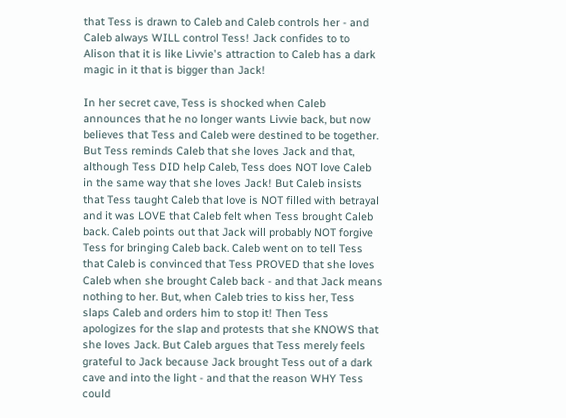that Tess is drawn to Caleb and Caleb controls her - and Caleb always WILL control Tess! Jack confides to to Alison that it is like Livvie's attraction to Caleb has a dark magic in it that is bigger than Jack!

In her secret cave, Tess is shocked when Caleb announces that he no longer wants Livvie back, but now believes that Tess and Caleb were destined to be together. But Tess reminds Caleb that she loves Jack and that, although Tess DID help Caleb, Tess does NOT love Caleb in the same way that she loves Jack! But Caleb insists that Tess taught Caleb that love is NOT filled with betrayal and it was LOVE that Caleb felt when Tess brought Caleb back. Caleb points out that Jack will probably NOT forgive Tess for bringing Caleb back. Caleb went on to tell Tess that Caleb is convinced that Tess PROVED that she loves Caleb when she brought Caleb back - and that Jack means nothing to her. But, when Caleb tries to kiss her, Tess slaps Caleb and orders him to stop it! Then Tess apologizes for the slap and protests that she KNOWS that she loves Jack. But Caleb argues that Tess merely feels grateful to Jack because Jack brought Tess out of a dark cave and into the light - and that the reason WHY Tess could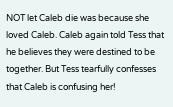NOT let Caleb die was because she loved Caleb. Caleb again told Tess that he believes they were destined to be together. But Tess tearfully confesses that Caleb is confusing her!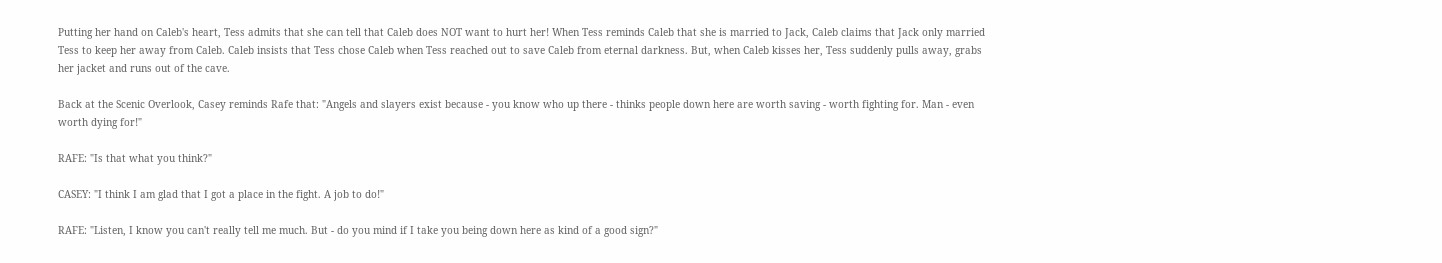Putting her hand on Caleb's heart, Tess admits that she can tell that Caleb does NOT want to hurt her! When Tess reminds Caleb that she is married to Jack, Caleb claims that Jack only married Tess to keep her away from Caleb. Caleb insists that Tess chose Caleb when Tess reached out to save Caleb from eternal darkness. But, when Caleb kisses her, Tess suddenly pulls away, grabs her jacket and runs out of the cave.

Back at the Scenic Overlook, Casey reminds Rafe that: "Angels and slayers exist because - you know who up there - thinks people down here are worth saving - worth fighting for. Man - even worth dying for!"

RAFE: "Is that what you think?"

CASEY: "I think I am glad that I got a place in the fight. A job to do!"

RAFE: "Listen, I know you can't really tell me much. But - do you mind if I take you being down here as kind of a good sign?"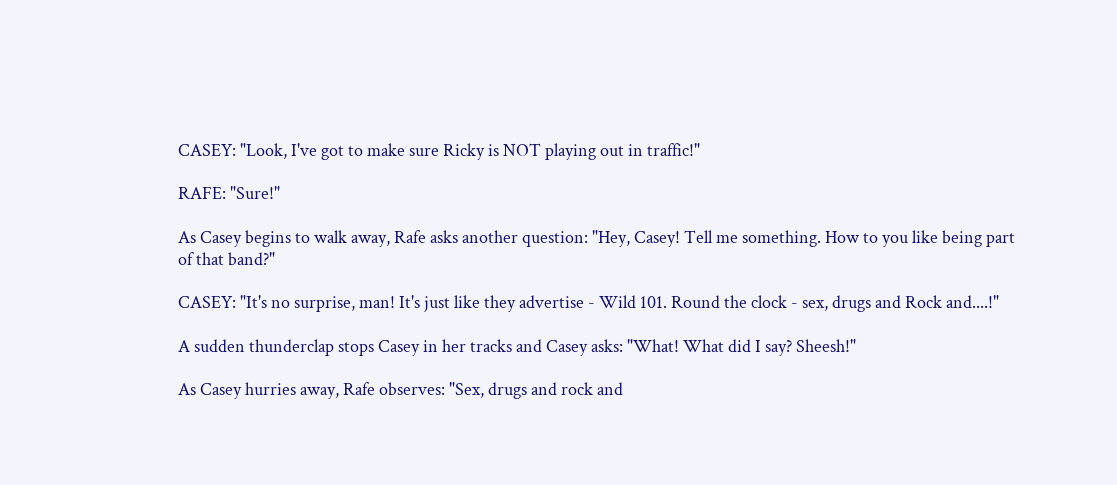CASEY: "Look, I've got to make sure Ricky is NOT playing out in traffic!"

RAFE: "Sure!"

As Casey begins to walk away, Rafe asks another question: "Hey, Casey! Tell me something. How to you like being part of that band?"

CASEY: "It's no surprise, man! It's just like they advertise - Wild 101. Round the clock - sex, drugs and Rock and....!"

A sudden thunderclap stops Casey in her tracks and Casey asks: "What! What did I say? Sheesh!"

As Casey hurries away, Rafe observes: "Sex, drugs and rock and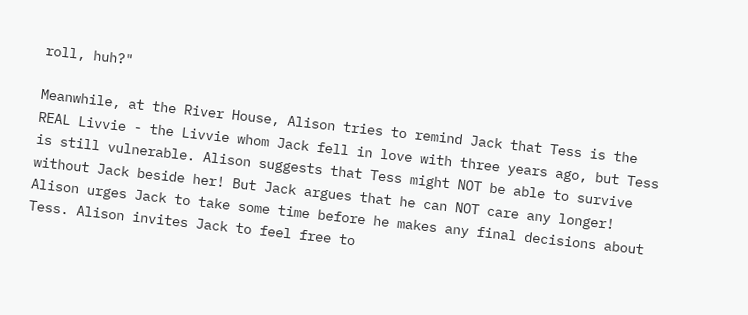roll, huh?"

Meanwhile, at the River House, Alison tries to remind Jack that Tess is the REAL Livvie - the Livvie whom Jack fell in love with three years ago, but Tess is still vulnerable. Alison suggests that Tess might NOT be able to survive without Jack beside her! But Jack argues that he can NOT care any longer! Alison urges Jack to take some time before he makes any final decisions about Tess. Alison invites Jack to feel free to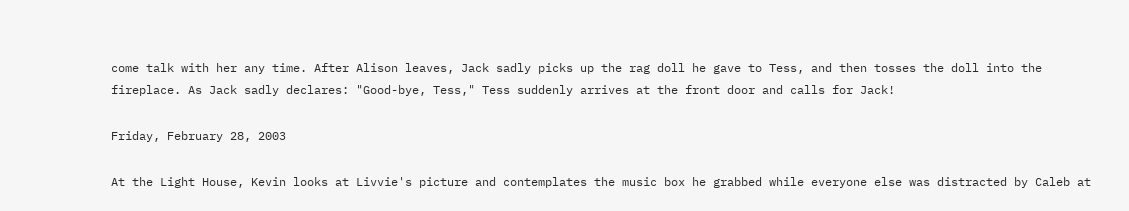come talk with her any time. After Alison leaves, Jack sadly picks up the rag doll he gave to Tess, and then tosses the doll into the fireplace. As Jack sadly declares: "Good-bye, Tess," Tess suddenly arrives at the front door and calls for Jack!

Friday, February 28, 2003

At the Light House, Kevin looks at Livvie's picture and contemplates the music box he grabbed while everyone else was distracted by Caleb at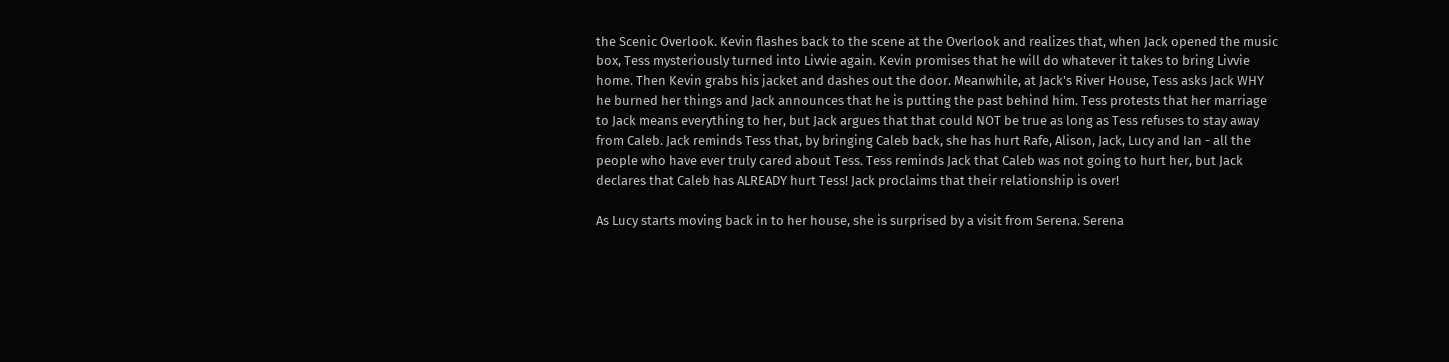the Scenic Overlook. Kevin flashes back to the scene at the Overlook and realizes that, when Jack opened the music box, Tess mysteriously turned into Livvie again. Kevin promises that he will do whatever it takes to bring Livvie home. Then Kevin grabs his jacket and dashes out the door. Meanwhile, at Jack's River House, Tess asks Jack WHY he burned her things and Jack announces that he is putting the past behind him. Tess protests that her marriage to Jack means everything to her, but Jack argues that that could NOT be true as long as Tess refuses to stay away from Caleb. Jack reminds Tess that, by bringing Caleb back, she has hurt Rafe, Alison, Jack, Lucy and Ian - all the people who have ever truly cared about Tess. Tess reminds Jack that Caleb was not going to hurt her, but Jack declares that Caleb has ALREADY hurt Tess! Jack proclaims that their relationship is over!

As Lucy starts moving back in to her house, she is surprised by a visit from Serena. Serena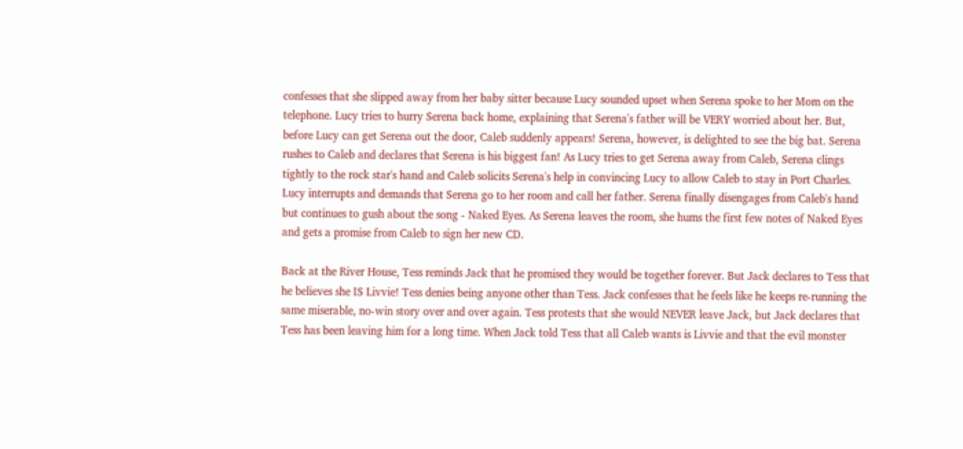confesses that she slipped away from her baby sitter because Lucy sounded upset when Serena spoke to her Mom on the telephone. Lucy tries to hurry Serena back home, explaining that Serena's father will be VERY worried about her. But, before Lucy can get Serena out the door, Caleb suddenly appears! Serena, however, is delighted to see the big bat. Serena rushes to Caleb and declares that Serena is his biggest fan! As Lucy tries to get Serena away from Caleb, Serena clings tightly to the rock star's hand and Caleb solicits Serena's help in convincing Lucy to allow Caleb to stay in Port Charles. Lucy interrupts and demands that Serena go to her room and call her father. Serena finally disengages from Caleb's hand but continues to gush about the song - Naked Eyes. As Serena leaves the room, she hums the first few notes of Naked Eyes and gets a promise from Caleb to sign her new CD.

Back at the River House, Tess reminds Jack that he promised they would be together forever. But Jack declares to Tess that he believes she IS Livvie! Tess denies being anyone other than Tess. Jack confesses that he feels like he keeps re-running the same miserable, no-win story over and over again. Tess protests that she would NEVER leave Jack, but Jack declares that Tess has been leaving him for a long time. When Jack told Tess that all Caleb wants is Livvie and that the evil monster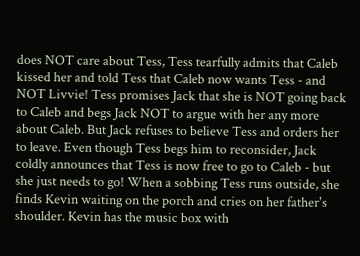does NOT care about Tess, Tess tearfully admits that Caleb kissed her and told Tess that Caleb now wants Tess - and NOT Livvie! Tess promises Jack that she is NOT going back to Caleb and begs Jack NOT to argue with her any more about Caleb. But Jack refuses to believe Tess and orders her to leave. Even though Tess begs him to reconsider, Jack coldly announces that Tess is now free to go to Caleb - but she just needs to go! When a sobbing Tess runs outside, she finds Kevin waiting on the porch and cries on her father's shoulder. Kevin has the music box with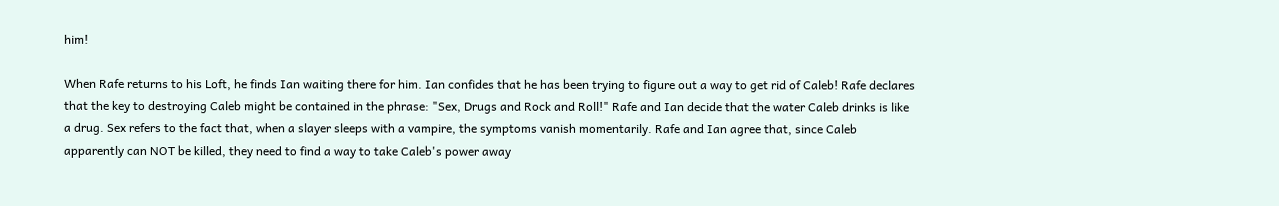him!

When Rafe returns to his Loft, he finds Ian waiting there for him. Ian confides that he has been trying to figure out a way to get rid of Caleb! Rafe declares that the key to destroying Caleb might be contained in the phrase: "Sex, Drugs and Rock and Roll!" Rafe and Ian decide that the water Caleb drinks is like a drug. Sex refers to the fact that, when a slayer sleeps with a vampire, the symptoms vanish momentarily. Rafe and Ian agree that, since Caleb apparently can NOT be killed, they need to find a way to take Caleb's power away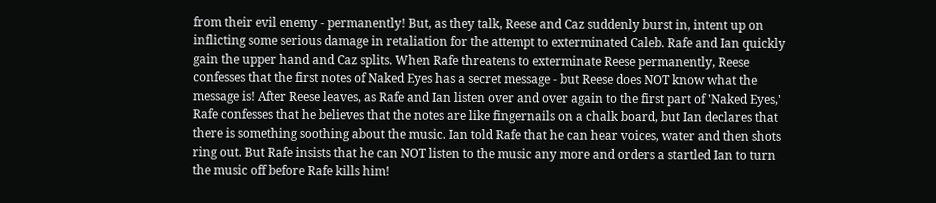from their evil enemy - permanently! But, as they talk, Reese and Caz suddenly burst in, intent up on inflicting some serious damage in retaliation for the attempt to exterminated Caleb. Rafe and Ian quickly gain the upper hand and Caz splits. When Rafe threatens to exterminate Reese permanently, Reese confesses that the first notes of Naked Eyes has a secret message - but Reese does NOT know what the message is! After Reese leaves, as Rafe and Ian listen over and over again to the first part of 'Naked Eyes,' Rafe confesses that he believes that the notes are like fingernails on a chalk board, but Ian declares that there is something soothing about the music. Ian told Rafe that he can hear voices, water and then shots ring out. But Rafe insists that he can NOT listen to the music any more and orders a startled Ian to turn the music off before Rafe kills him!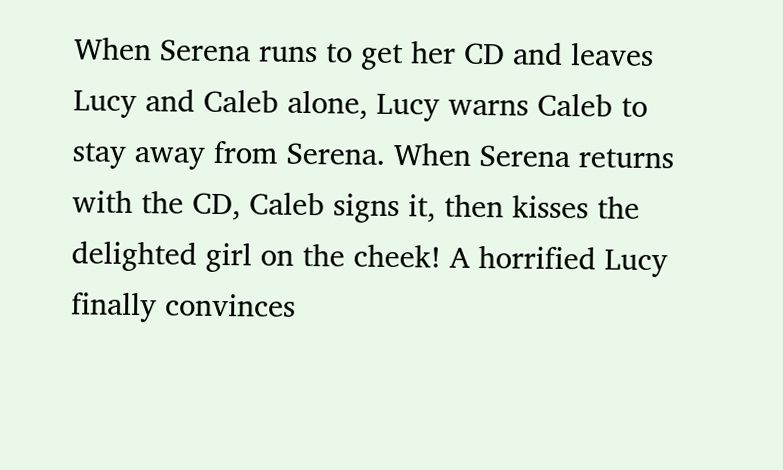When Serena runs to get her CD and leaves Lucy and Caleb alone, Lucy warns Caleb to stay away from Serena. When Serena returns with the CD, Caleb signs it, then kisses the delighted girl on the cheek! A horrified Lucy finally convinces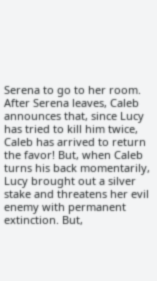Serena to go to her room. After Serena leaves, Caleb announces that, since Lucy has tried to kill him twice, Caleb has arrived to return the favor! But, when Caleb turns his back momentarily, Lucy brought out a silver stake and threatens her evil enemy with permanent extinction. But,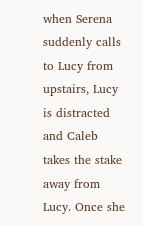when Serena suddenly calls to Lucy from upstairs, Lucy is distracted and Caleb takes the stake away from Lucy. Once she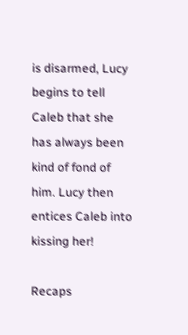is disarmed, Lucy begins to tell Caleb that she has always been kind of fond of him. Lucy then entices Caleb into kissing her!

Recaps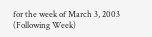for the week of March 3, 2003 (Following Week)